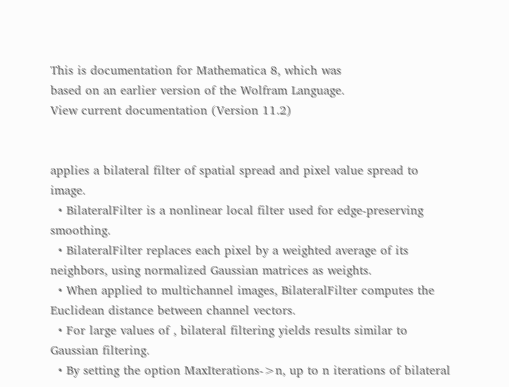This is documentation for Mathematica 8, which was
based on an earlier version of the Wolfram Language.
View current documentation (Version 11.2)


applies a bilateral filter of spatial spread and pixel value spread to image.
  • BilateralFilter is a nonlinear local filter used for edge-preserving smoothing.
  • BilateralFilter replaces each pixel by a weighted average of its neighbors, using normalized Gaussian matrices as weights.
  • When applied to multichannel images, BilateralFilter computes the Euclidean distance between channel vectors.
  • For large values of , bilateral filtering yields results similar to Gaussian filtering.
  • By setting the option MaxIterations->n, up to n iterations of bilateral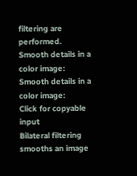filtering are performed.
Smooth details in a color image:
Smooth details in a color image:
Click for copyable input
Bilateral filtering smooths an image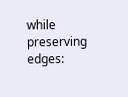while preserving edges: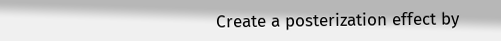Create a posterization effect by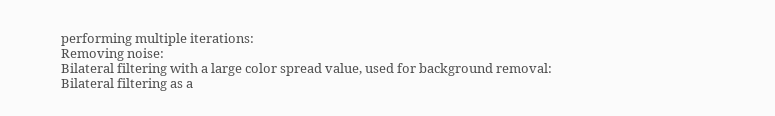performing multiple iterations:
Removing noise:
Bilateral filtering with a large color spread value, used for background removal:
Bilateral filtering as a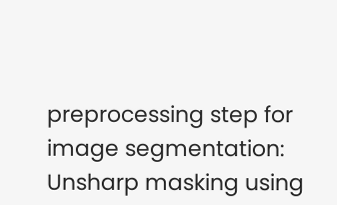preprocessing step for image segmentation:
Unsharp masking using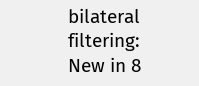bilateral filtering:
New in 8